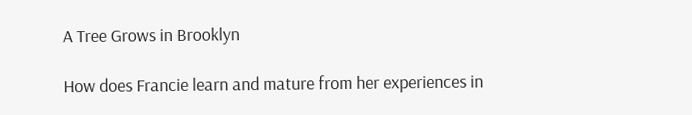A Tree Grows in Brooklyn

How does Francie learn and mature from her experiences in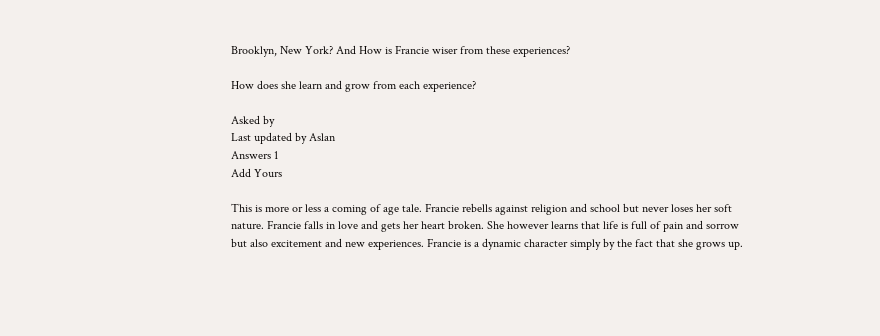Brooklyn, New York? And How is Francie wiser from these experiences?

How does she learn and grow from each experience?

Asked by
Last updated by Aslan
Answers 1
Add Yours

This is more or less a coming of age tale. Francie rebells against religion and school but never loses her soft nature. Francie falls in love and gets her heart broken. She however learns that life is full of pain and sorrow but also excitement and new experiences. Francie is a dynamic character simply by the fact that she grows up.